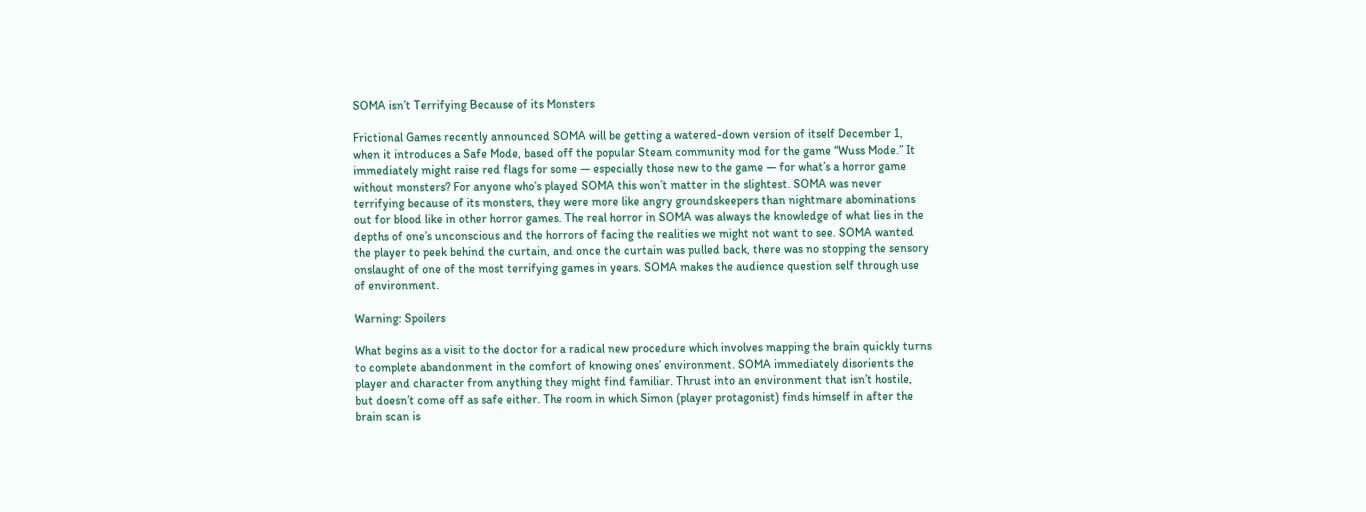SOMA isn’t Terrifying Because of its Monsters

Frictional Games recently announced SOMA will be getting a watered-down version of itself December 1, when it introduces a Safe Mode, based off the popular Steam community mod for the game “Wuss Mode.” It immediately might raise red flags for some — especially those new to the game — for what’s a horror game without monsters? For anyone who’s played SOMA this won’t matter in the slightest. SOMA was never terrifying because of its monsters, they were more like angry groundskeepers than nightmare abominations out for blood like in other horror games. The real horror in SOMA was always the knowledge of what lies in the depths of one’s unconscious and the horrors of facing the realities we might not want to see. SOMA wanted the player to peek behind the curtain, and once the curtain was pulled back, there was no stopping the sensory onslaught of one of the most terrifying games in years. SOMA makes the audience question self through use of environment.

Warning: Spoilers

What begins as a visit to the doctor for a radical new procedure which involves mapping the brain quickly turns to complete abandonment in the comfort of knowing ones’ environment. SOMA immediately disorients the player and character from anything they might find familiar. Thrust into an environment that isn’t hostile, but doesn’t come off as safe either. The room in which Simon (player protagonist) finds himself in after the brain scan is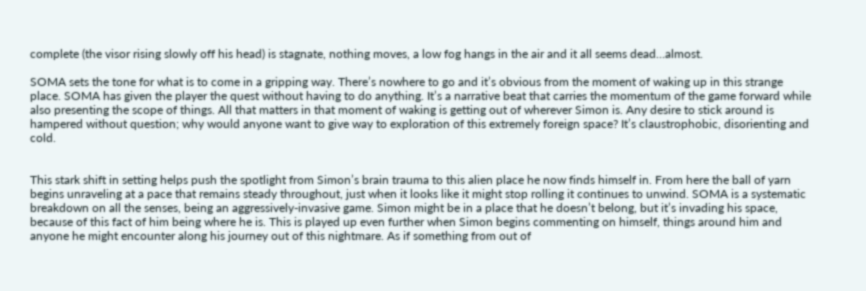complete (the visor rising slowly off his head) is stagnate, nothing moves, a low fog hangs in the air and it all seems dead…almost.

SOMA sets the tone for what is to come in a gripping way. There’s nowhere to go and it’s obvious from the moment of waking up in this strange place. SOMA has given the player the quest without having to do anything. It’s a narrative beat that carries the momentum of the game forward while also presenting the scope of things. All that matters in that moment of waking is getting out of wherever Simon is. Any desire to stick around is hampered without question; why would anyone want to give way to exploration of this extremely foreign space? It’s claustrophobic, disorienting and cold.


This stark shift in setting helps push the spotlight from Simon’s brain trauma to this alien place he now finds himself in. From here the ball of yarn begins unraveling at a pace that remains steady throughout, just when it looks like it might stop rolling it continues to unwind. SOMA is a systematic breakdown on all the senses, being an aggressively-invasive game. Simon might be in a place that he doesn’t belong, but it’s invading his space, because of this fact of him being where he is. This is played up even further when Simon begins commenting on himself, things around him and anyone he might encounter along his journey out of this nightmare. As if something from out of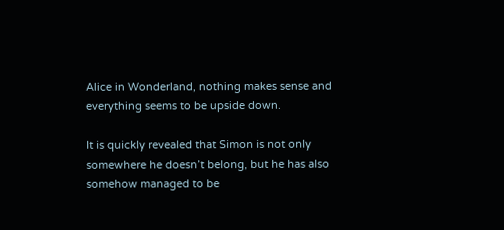Alice in Wonderland, nothing makes sense and everything seems to be upside down.

It is quickly revealed that Simon is not only somewhere he doesn’t belong, but he has also somehow managed to be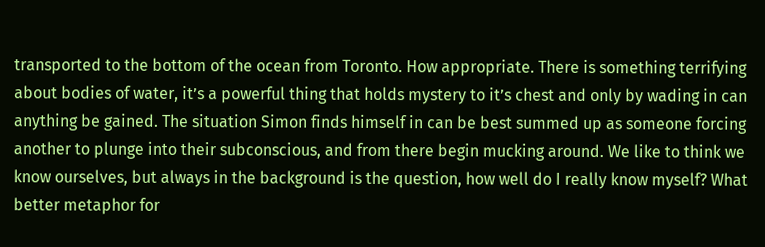transported to the bottom of the ocean from Toronto. How appropriate. There is something terrifying about bodies of water, it’s a powerful thing that holds mystery to it’s chest and only by wading in can anything be gained. The situation Simon finds himself in can be best summed up as someone forcing another to plunge into their subconscious, and from there begin mucking around. We like to think we know ourselves, but always in the background is the question, how well do I really know myself? What better metaphor for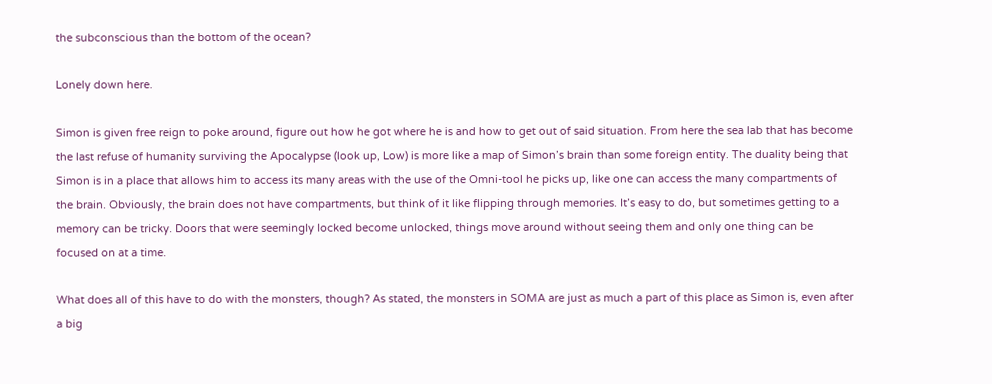the subconscious than the bottom of the ocean?

Lonely down here.

Simon is given free reign to poke around, figure out how he got where he is and how to get out of said situation. From here the sea lab that has become the last refuse of humanity surviving the Apocalypse (look up, Low) is more like a map of Simon’s brain than some foreign entity. The duality being that Simon is in a place that allows him to access its many areas with the use of the Omni-tool he picks up, like one can access the many compartments of the brain. Obviously, the brain does not have compartments, but think of it like flipping through memories. It’s easy to do, but sometimes getting to a memory can be tricky. Doors that were seemingly locked become unlocked, things move around without seeing them and only one thing can be focused on at a time.

What does all of this have to do with the monsters, though? As stated, the monsters in SOMA are just as much a part of this place as Simon is, even after a big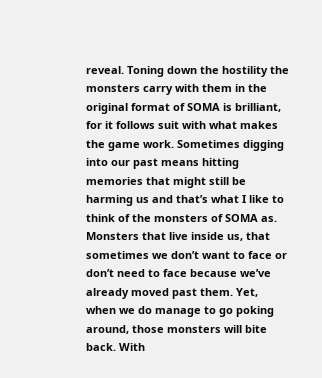reveal. Toning down the hostility the monsters carry with them in the original format of SOMA is brilliant, for it follows suit with what makes the game work. Sometimes digging into our past means hitting memories that might still be harming us and that’s what I like to think of the monsters of SOMA as. Monsters that live inside us, that sometimes we don’t want to face or don’t need to face because we’ve already moved past them. Yet, when we do manage to go poking around, those monsters will bite back. With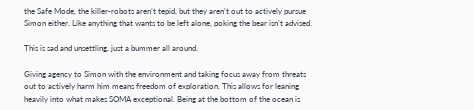the Safe Mode, the killer-robots aren’t tepid, but they aren’t out to actively pursue Simon either. Like anything that wants to be left alone, poking the bear isn’t advised.

This is sad and unsettling, just a bummer all around.

Giving agency to Simon with the environment and taking focus away from threats out to actively harm him means freedom of exploration. This allows for leaning heavily into what makes SOMA exceptional. Being at the bottom of the ocean is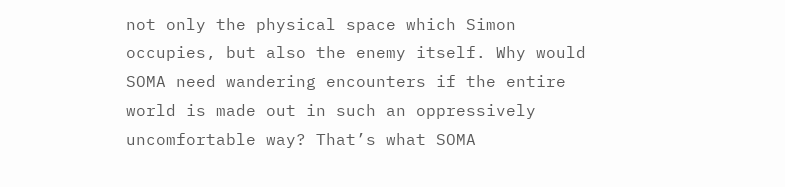not only the physical space which Simon occupies, but also the enemy itself. Why would SOMA need wandering encounters if the entire world is made out in such an oppressively uncomfortable way? That’s what SOMA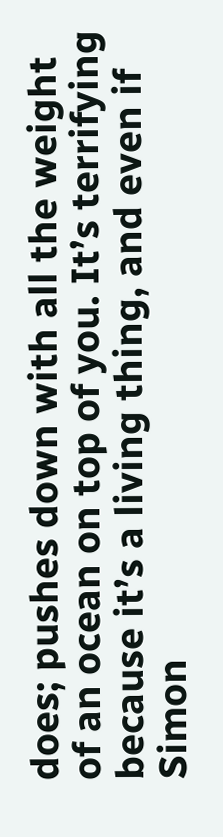does; pushes down with all the weight of an ocean on top of you. It’s terrifying because it’s a living thing, and even if Simon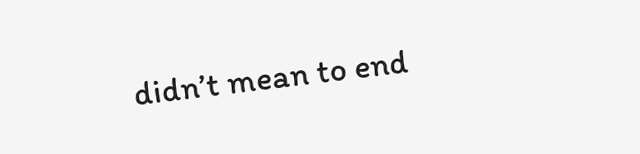didn’t mean to end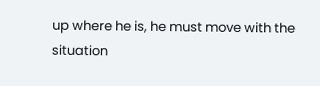up where he is, he must move with the situation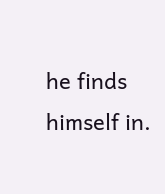he finds himself in.